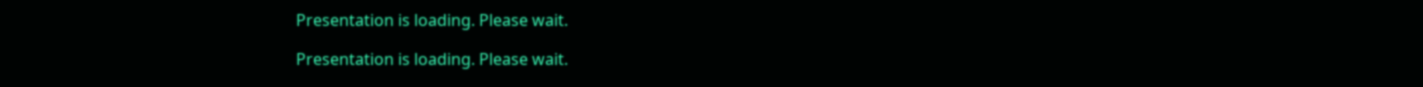Presentation is loading. Please wait.

Presentation is loading. Please wait.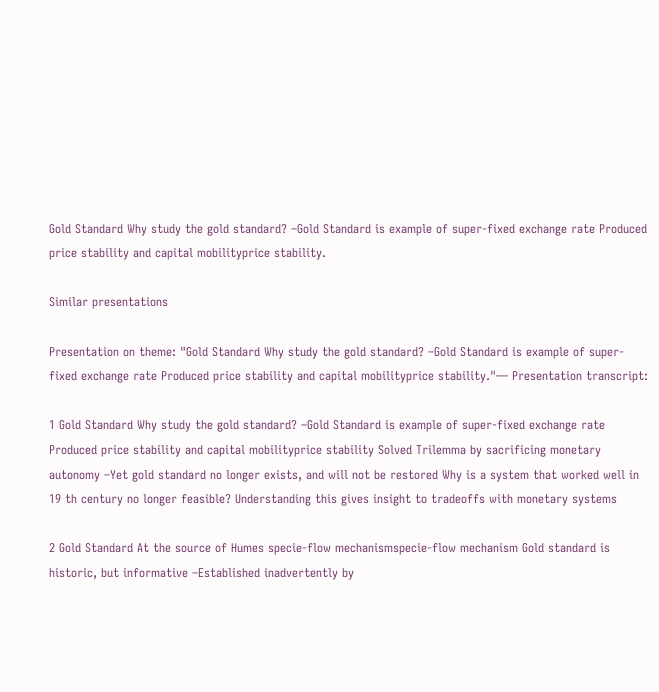Gold Standard Why study the gold standard? –Gold Standard is example of super-fixed exchange rate Produced price stability and capital mobilityprice stability.

Similar presentations

Presentation on theme: "Gold Standard Why study the gold standard? –Gold Standard is example of super-fixed exchange rate Produced price stability and capital mobilityprice stability."— Presentation transcript:

1 Gold Standard Why study the gold standard? –Gold Standard is example of super-fixed exchange rate Produced price stability and capital mobilityprice stability Solved Trilemma by sacrificing monetary autonomy –Yet gold standard no longer exists, and will not be restored Why is a system that worked well in 19 th century no longer feasible? Understanding this gives insight to tradeoffs with monetary systems

2 Gold Standard At the source of Humes specie-flow mechanismspecie-flow mechanism Gold standard is historic, but informative –Established inadvertently by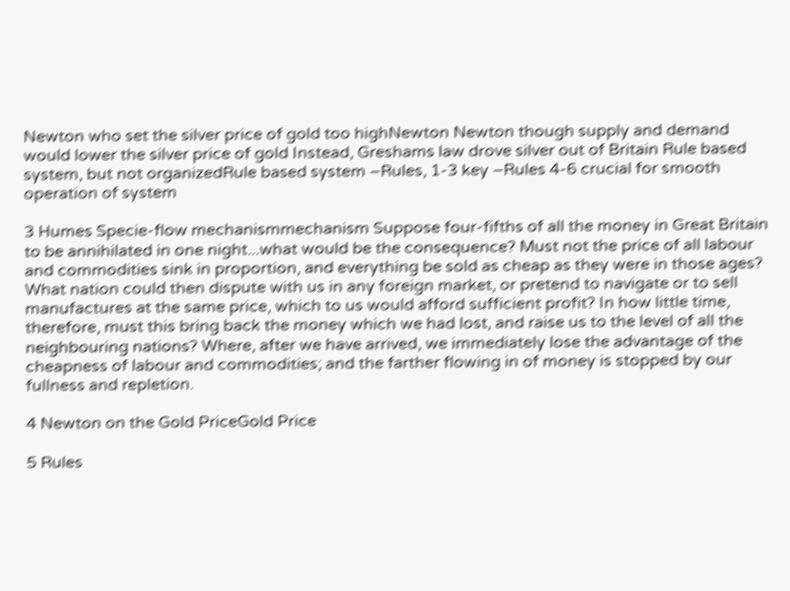Newton who set the silver price of gold too highNewton Newton though supply and demand would lower the silver price of gold Instead, Greshams law drove silver out of Britain Rule based system, but not organizedRule based system –Rules, 1-3 key –Rules 4-6 crucial for smooth operation of system

3 Humes Specie-flow mechanismmechanism Suppose four-fifths of all the money in Great Britain to be annihilated in one night...what would be the consequence? Must not the price of all labour and commodities sink in proportion, and everything be sold as cheap as they were in those ages? What nation could then dispute with us in any foreign market, or pretend to navigate or to sell manufactures at the same price, which to us would afford sufficient profit? In how little time, therefore, must this bring back the money which we had lost, and raise us to the level of all the neighbouring nations? Where, after we have arrived, we immediately lose the advantage of the cheapness of labour and commodities; and the farther flowing in of money is stopped by our fullness and repletion.

4 Newton on the Gold PriceGold Price

5 Rules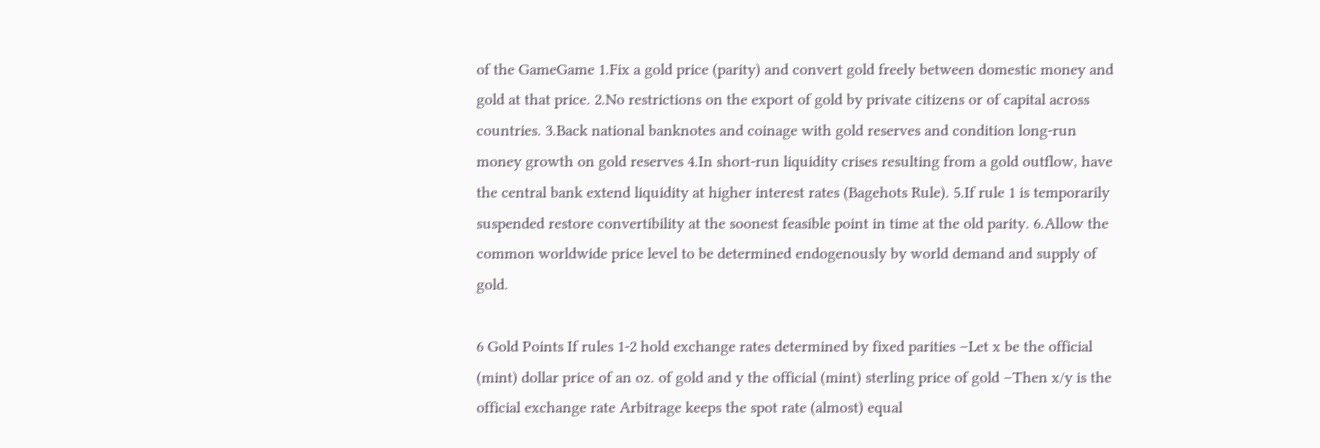of the GameGame 1.Fix a gold price (parity) and convert gold freely between domestic money and gold at that price. 2.No restrictions on the export of gold by private citizens or of capital across countries. 3.Back national banknotes and coinage with gold reserves and condition long-run money growth on gold reserves 4.In short-run liquidity crises resulting from a gold outflow, have the central bank extend liquidity at higher interest rates (Bagehots Rule). 5.If rule 1 is temporarily suspended restore convertibility at the soonest feasible point in time at the old parity. 6.Allow the common worldwide price level to be determined endogenously by world demand and supply of gold.

6 Gold Points If rules 1-2 hold exchange rates determined by fixed parities –Let x be the official (mint) dollar price of an oz. of gold and y the official (mint) sterling price of gold –Then x/y is the official exchange rate Arbitrage keeps the spot rate (almost) equal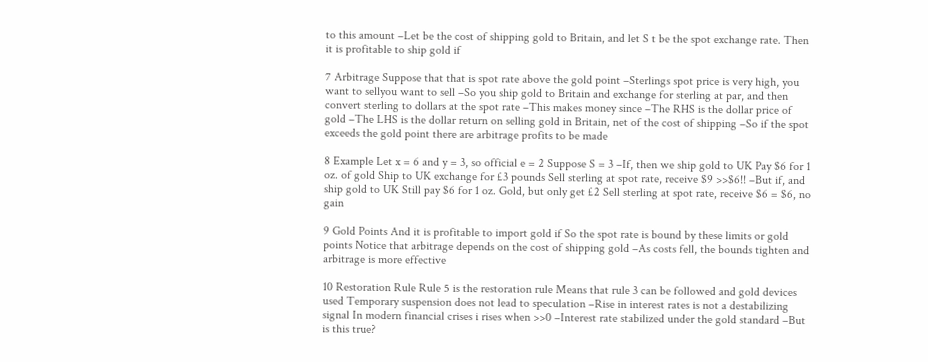to this amount –Let be the cost of shipping gold to Britain, and let S t be the spot exchange rate. Then it is profitable to ship gold if

7 Arbitrage Suppose that that is spot rate above the gold point –Sterlings spot price is very high, you want to sellyou want to sell –So you ship gold to Britain and exchange for sterling at par, and then convert sterling to dollars at the spot rate –This makes money since –The RHS is the dollar price of gold –The LHS is the dollar return on selling gold in Britain, net of the cost of shipping –So if the spot exceeds the gold point there are arbitrage profits to be made

8 Example Let x = 6 and y = 3, so official e = 2 Suppose S = 3 –If, then we ship gold to UK Pay $6 for 1 oz. of gold Ship to UK exchange for £3 pounds Sell sterling at spot rate, receive $9 >>$6!! –But if, and ship gold to UK Still pay $6 for 1 oz. Gold, but only get £2 Sell sterling at spot rate, receive $6 = $6, no gain

9 Gold Points And it is profitable to import gold if So the spot rate is bound by these limits or gold points Notice that arbitrage depends on the cost of shipping gold –As costs fell, the bounds tighten and arbitrage is more effective

10 Restoration Rule Rule 5 is the restoration rule Means that rule 3 can be followed and gold devices used Temporary suspension does not lead to speculation –Rise in interest rates is not a destabilizing signal In modern financial crises i rises when >>0 –Interest rate stabilized under the gold standard –But is this true?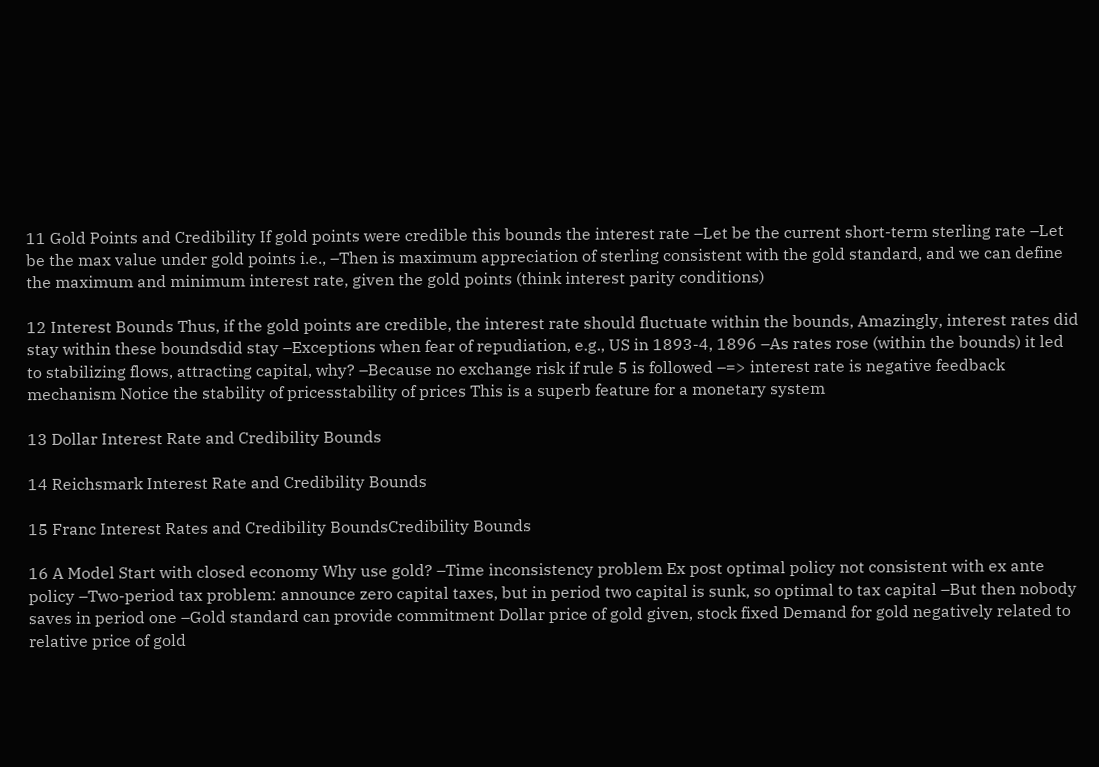11 Gold Points and Credibility If gold points were credible this bounds the interest rate –Let be the current short-term sterling rate –Let be the max value under gold points i.e., –Then is maximum appreciation of sterling consistent with the gold standard, and we can define the maximum and minimum interest rate, given the gold points (think interest parity conditions)

12 Interest Bounds Thus, if the gold points are credible, the interest rate should fluctuate within the bounds, Amazingly, interest rates did stay within these boundsdid stay –Exceptions when fear of repudiation, e.g., US in 1893-4, 1896 –As rates rose (within the bounds) it led to stabilizing flows, attracting capital, why? –Because no exchange risk if rule 5 is followed –=> interest rate is negative feedback mechanism Notice the stability of pricesstability of prices This is a superb feature for a monetary system

13 Dollar Interest Rate and Credibility Bounds

14 Reichsmark Interest Rate and Credibility Bounds

15 Franc Interest Rates and Credibility BoundsCredibility Bounds

16 A Model Start with closed economy Why use gold? –Time inconsistency problem Ex post optimal policy not consistent with ex ante policy –Two-period tax problem: announce zero capital taxes, but in period two capital is sunk, so optimal to tax capital –But then nobody saves in period one –Gold standard can provide commitment Dollar price of gold given, stock fixed Demand for gold negatively related to relative price of gold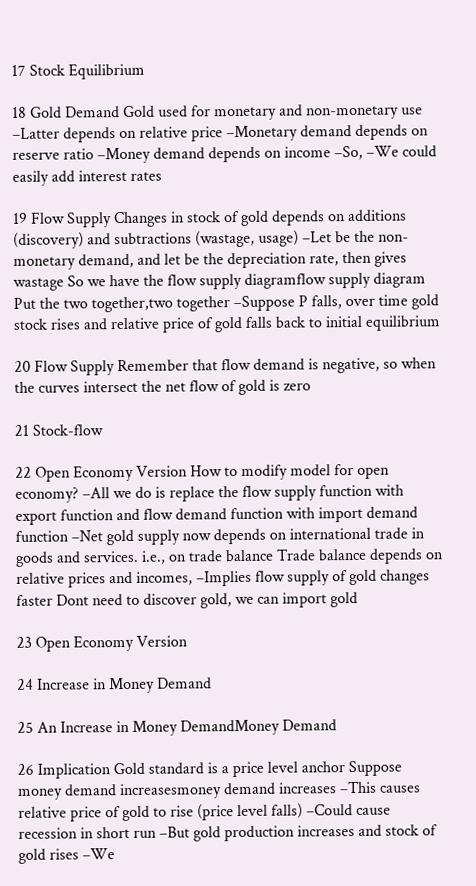17 Stock Equilibrium

18 Gold Demand Gold used for monetary and non-monetary use –Latter depends on relative price –Monetary demand depends on reserve ratio –Money demand depends on income –So, –We could easily add interest rates

19 Flow Supply Changes in stock of gold depends on additions (discovery) and subtractions (wastage, usage) –Let be the non-monetary demand, and let be the depreciation rate, then gives wastage So we have the flow supply diagramflow supply diagram Put the two together,two together –Suppose P falls, over time gold stock rises and relative price of gold falls back to initial equilibrium

20 Flow Supply Remember that flow demand is negative, so when the curves intersect the net flow of gold is zero

21 Stock-flow

22 Open Economy Version How to modify model for open economy? –All we do is replace the flow supply function with export function and flow demand function with import demand function –Net gold supply now depends on international trade in goods and services. i.e., on trade balance Trade balance depends on relative prices and incomes, –Implies flow supply of gold changes faster Dont need to discover gold, we can import gold

23 Open Economy Version

24 Increase in Money Demand

25 An Increase in Money DemandMoney Demand

26 Implication Gold standard is a price level anchor Suppose money demand increasesmoney demand increases –This causes relative price of gold to rise (price level falls) –Could cause recession in short run –But gold production increases and stock of gold rises –We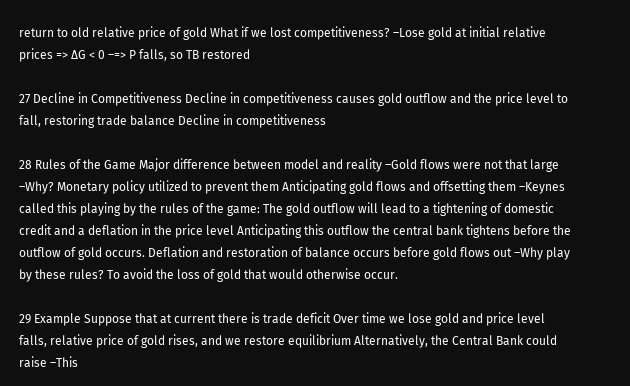return to old relative price of gold What if we lost competitiveness? –Lose gold at initial relative prices => ΔG < 0 –=> P falls, so TB restored

27 Decline in Competitiveness Decline in competitiveness causes gold outflow and the price level to fall, restoring trade balance Decline in competitiveness

28 Rules of the Game Major difference between model and reality –Gold flows were not that large –Why? Monetary policy utilized to prevent them Anticipating gold flows and offsetting them –Keynes called this playing by the rules of the game: The gold outflow will lead to a tightening of domestic credit and a deflation in the price level Anticipating this outflow the central bank tightens before the outflow of gold occurs. Deflation and restoration of balance occurs before gold flows out –Why play by these rules? To avoid the loss of gold that would otherwise occur.

29 Example Suppose that at current there is trade deficit Over time we lose gold and price level falls, relative price of gold rises, and we restore equilibrium Alternatively, the Central Bank could raise –This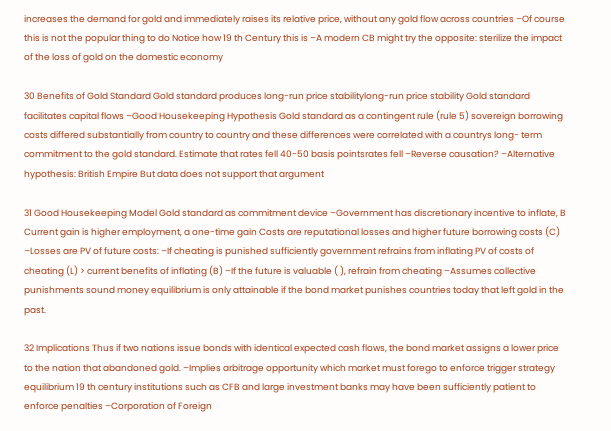increases the demand for gold and immediately raises its relative price, without any gold flow across countries –Of course this is not the popular thing to do Notice how 19 th Century this is –A modern CB might try the opposite: sterilize the impact of the loss of gold on the domestic economy

30 Benefits of Gold Standard Gold standard produces long-run price stabilitylong-run price stability Gold standard facilitates capital flows –Good Housekeeping Hypothesis Gold standard as a contingent rule (rule 5) sovereign borrowing costs differed substantially from country to country and these differences were correlated with a countrys long- term commitment to the gold standard. Estimate that rates fell 40-50 basis pointsrates fell –Reverse causation? –Alternative hypothesis: British Empire But data does not support that argument

31 Good Housekeeping Model Gold standard as commitment device –Government has discretionary incentive to inflate, B Current gain is higher employment, a one-time gain Costs are reputational losses and higher future borrowing costs (C) –Losses are PV of future costs: –If cheating is punished sufficiently government refrains from inflating PV of costs of cheating (L) > current benefits of inflating (B) –If the future is valuable ( ), refrain from cheating –Assumes collective punishments sound money equilibrium is only attainable if the bond market punishes countries today that left gold in the past.

32 Implications Thus if two nations issue bonds with identical expected cash flows, the bond market assigns a lower price to the nation that abandoned gold. –Implies arbitrage opportunity which market must forego to enforce trigger strategy equilibrium 19 th century institutions such as CFB and large investment banks may have been sufficiently patient to enforce penalties –Corporation of Foreign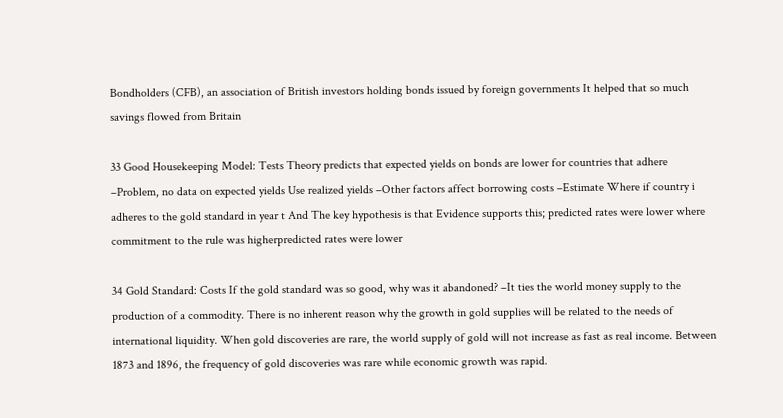Bondholders (CFB), an association of British investors holding bonds issued by foreign governments It helped that so much savings flowed from Britain

33 Good Housekeeping Model: Tests Theory predicts that expected yields on bonds are lower for countries that adhere –Problem, no data on expected yields Use realized yields –Other factors affect borrowing costs –Estimate Where if country i adheres to the gold standard in year t And The key hypothesis is that Evidence supports this; predicted rates were lower where commitment to the rule was higherpredicted rates were lower

34 Gold Standard: Costs If the gold standard was so good, why was it abandoned? –It ties the world money supply to the production of a commodity. There is no inherent reason why the growth in gold supplies will be related to the needs of international liquidity. When gold discoveries are rare, the world supply of gold will not increase as fast as real income. Between 1873 and 1896, the frequency of gold discoveries was rare while economic growth was rapid.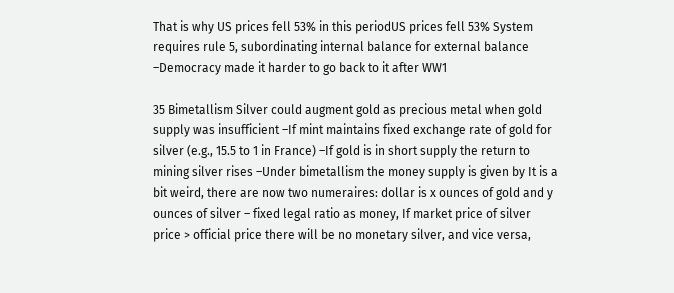That is why US prices fell 53% in this periodUS prices fell 53% System requires rule 5, subordinating internal balance for external balance –Democracy made it harder to go back to it after WW1

35 Bimetallism Silver could augment gold as precious metal when gold supply was insufficient –If mint maintains fixed exchange rate of gold for silver (e.g., 15.5 to 1 in France) –If gold is in short supply the return to mining silver rises –Under bimetallism the money supply is given by It is a bit weird, there are now two numeraires: dollar is x ounces of gold and y ounces of silver – fixed legal ratio as money, If market price of silver price > official price there will be no monetary silver, and vice versa,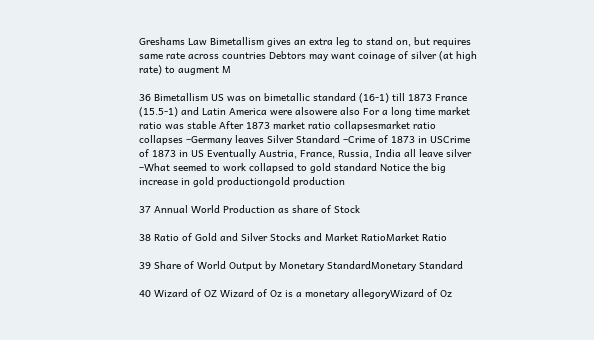Greshams Law Bimetallism gives an extra leg to stand on, but requires same rate across countries Debtors may want coinage of silver (at high rate) to augment M

36 Bimetallism US was on bimetallic standard (16-1) till 1873 France (15.5-1) and Latin America were alsowere also For a long time market ratio was stable After 1873 market ratio collapsesmarket ratio collapses –Germany leaves Silver Standard –Crime of 1873 in USCrime of 1873 in US Eventually Austria, France, Russia, India all leave silver –What seemed to work collapsed to gold standard Notice the big increase in gold productiongold production

37 Annual World Production as share of Stock

38 Ratio of Gold and Silver Stocks and Market RatioMarket Ratio

39 Share of World Output by Monetary StandardMonetary Standard

40 Wizard of OZ Wizard of Oz is a monetary allegoryWizard of Oz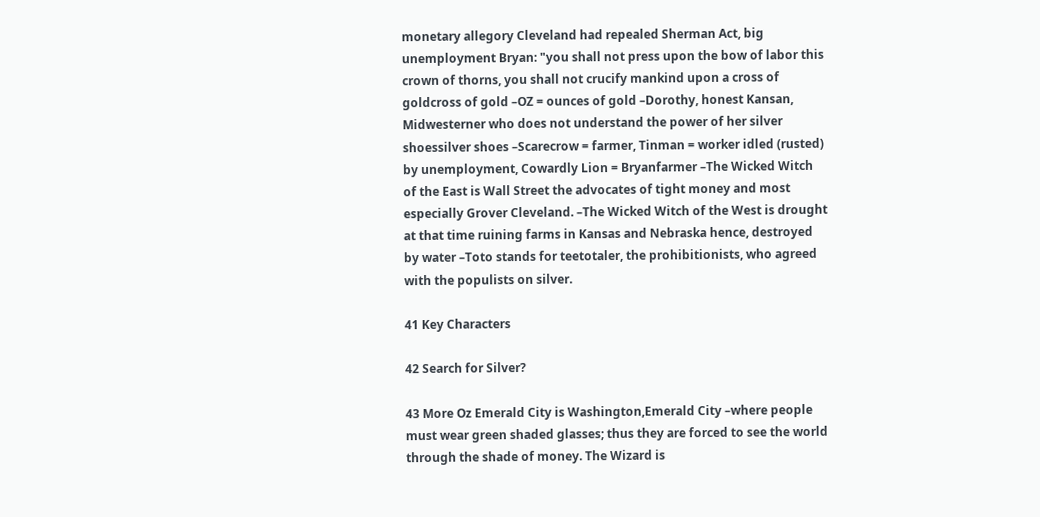monetary allegory Cleveland had repealed Sherman Act, big unemployment Bryan: "you shall not press upon the bow of labor this crown of thorns, you shall not crucify mankind upon a cross of goldcross of gold –OZ = ounces of gold –Dorothy, honest Kansan, Midwesterner who does not understand the power of her silver shoessilver shoes –Scarecrow = farmer, Tinman = worker idled (rusted) by unemployment, Cowardly Lion = Bryanfarmer –The Wicked Witch of the East is Wall Street the advocates of tight money and most especially Grover Cleveland. –The Wicked Witch of the West is drought at that time ruining farms in Kansas and Nebraska hence, destroyed by water –Toto stands for teetotaler, the prohibitionists, who agreed with the populists on silver.

41 Key Characters

42 Search for Silver?

43 More Oz Emerald City is Washington,Emerald City –where people must wear green shaded glasses; thus they are forced to see the world through the shade of money. The Wizard is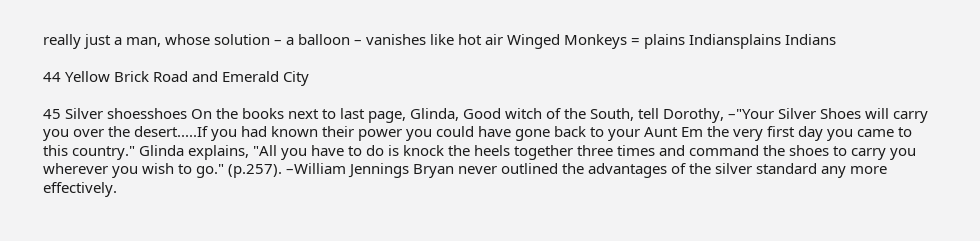really just a man, whose solution – a balloon – vanishes like hot air Winged Monkeys = plains Indiansplains Indians

44 Yellow Brick Road and Emerald City

45 Silver shoesshoes On the books next to last page, Glinda, Good witch of the South, tell Dorothy, –"Your Silver Shoes will carry you over the desert.....If you had known their power you could have gone back to your Aunt Em the very first day you came to this country." Glinda explains, "All you have to do is knock the heels together three times and command the shoes to carry you wherever you wish to go." (p.257). –William Jennings Bryan never outlined the advantages of the silver standard any more effectively.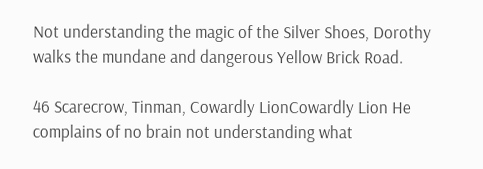Not understanding the magic of the Silver Shoes, Dorothy walks the mundane and dangerous Yellow Brick Road.

46 Scarecrow, Tinman, Cowardly LionCowardly Lion He complains of no brain not understanding what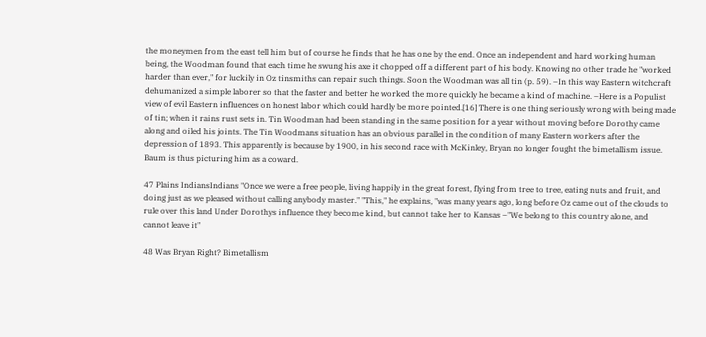the moneymen from the east tell him but of course he finds that he has one by the end. Once an independent and hard working human being, the Woodman found that each time he swung his axe it chopped off a different part of his body. Knowing no other trade he "worked harder than ever," for luckily in Oz tinsmiths can repair such things. Soon the Woodman was all tin (p. 59). –In this way Eastern witchcraft dehumanized a simple laborer so that the faster and better he worked the more quickly he became a kind of machine. –Here is a Populist view of evil Eastern influences on honest labor which could hardly be more pointed.[16] There is one thing seriously wrong with being made of tin; when it rains rust sets in. Tin Woodman had been standing in the same position for a year without moving before Dorothy came along and oiled his joints. The Tin Woodmans situation has an obvious parallel in the condition of many Eastern workers after the depression of 1893. This apparently is because by 1900, in his second race with McKinley, Bryan no longer fought the bimetallism issue. Baum is thus picturing him as a coward.

47 Plains IndiansIndians "Once we were a free people, living happily in the great forest, flying from tree to tree, eating nuts and fruit, and doing just as we pleased without calling anybody master." "This," he explains, "was many years ago, long before Oz came out of the clouds to rule over this land Under Dorothys influence they become kind, but cannot take her to Kansas –"We belong to this country alone, and cannot leave it"

48 Was Bryan Right? Bimetallism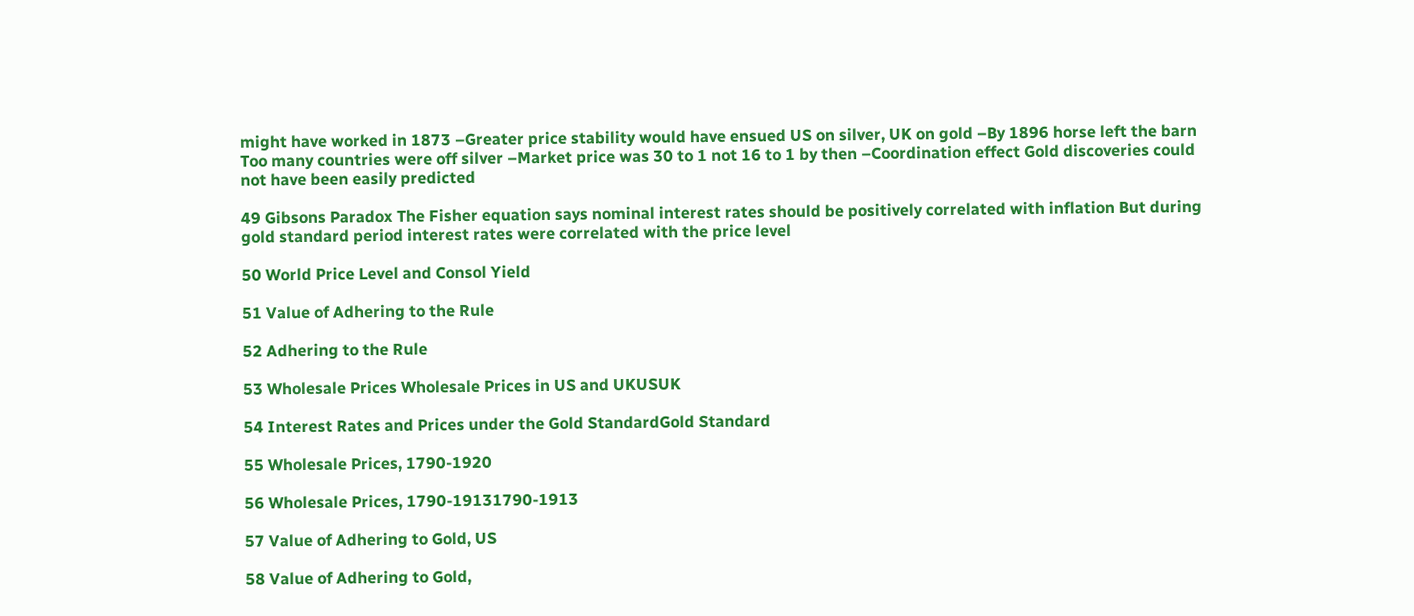might have worked in 1873 –Greater price stability would have ensued US on silver, UK on gold –By 1896 horse left the barn Too many countries were off silver –Market price was 30 to 1 not 16 to 1 by then –Coordination effect Gold discoveries could not have been easily predicted

49 Gibsons Paradox The Fisher equation says nominal interest rates should be positively correlated with inflation But during gold standard period interest rates were correlated with the price level

50 World Price Level and Consol Yield

51 Value of Adhering to the Rule

52 Adhering to the Rule

53 Wholesale Prices Wholesale Prices in US and UKUSUK

54 Interest Rates and Prices under the Gold StandardGold Standard

55 Wholesale Prices, 1790-1920

56 Wholesale Prices, 1790-19131790-1913

57 Value of Adhering to Gold, US

58 Value of Adhering to Gold,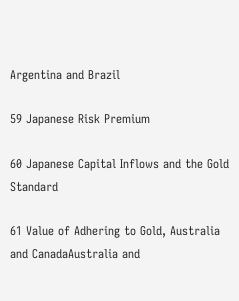Argentina and Brazil

59 Japanese Risk Premium

60 Japanese Capital Inflows and the Gold Standard

61 Value of Adhering to Gold, Australia and CanadaAustralia and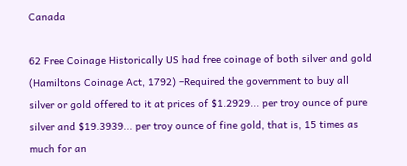Canada

62 Free Coinage Historically US had free coinage of both silver and gold (Hamiltons Coinage Act, 1792) –Required the government to buy all silver or gold offered to it at prices of $1.2929... per troy ounce of pure silver and $19.3939... per troy ounce of fine gold, that is, 15 times as much for an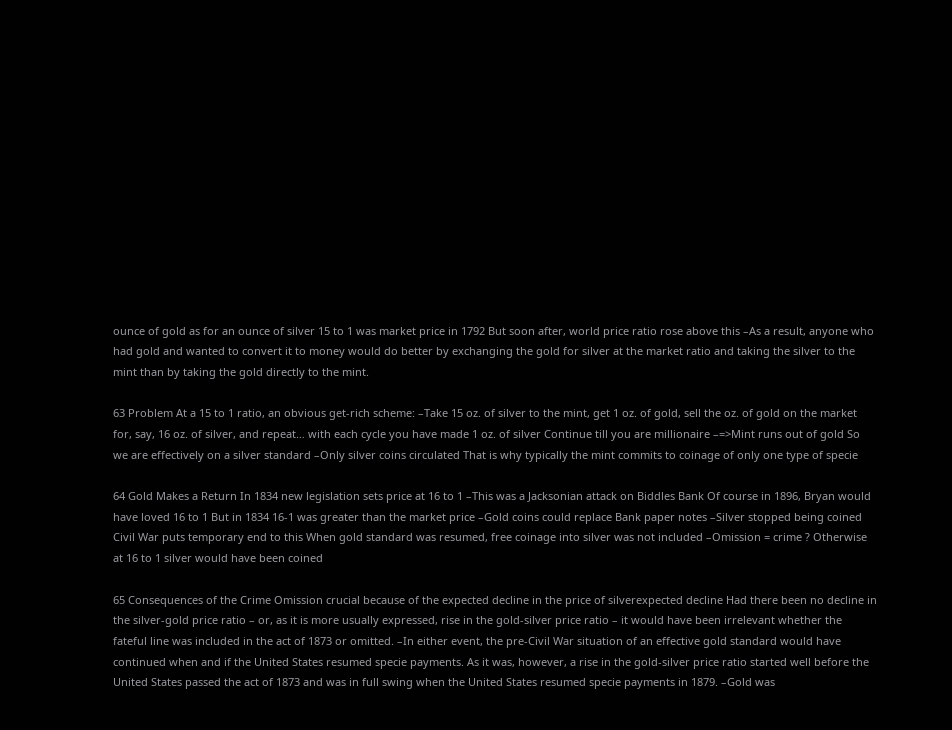ounce of gold as for an ounce of silver 15 to 1 was market price in 1792 But soon after, world price ratio rose above this –As a result, anyone who had gold and wanted to convert it to money would do better by exchanging the gold for silver at the market ratio and taking the silver to the mint than by taking the gold directly to the mint.

63 Problem At a 15 to 1 ratio, an obvious get-rich scheme: –Take 15 oz. of silver to the mint, get 1 oz. of gold, sell the oz. of gold on the market for, say, 16 oz. of silver, and repeat… with each cycle you have made 1 oz. of silver Continue till you are millionaire –=>Mint runs out of gold So we are effectively on a silver standard –Only silver coins circulated That is why typically the mint commits to coinage of only one type of specie

64 Gold Makes a Return In 1834 new legislation sets price at 16 to 1 –This was a Jacksonian attack on Biddles Bank Of course in 1896, Bryan would have loved 16 to 1 But in 1834 16-1 was greater than the market price –Gold coins could replace Bank paper notes –Silver stopped being coined Civil War puts temporary end to this When gold standard was resumed, free coinage into silver was not included –Omission = crime ? Otherwise at 16 to 1 silver would have been coined

65 Consequences of the Crime Omission crucial because of the expected decline in the price of silverexpected decline Had there been no decline in the silver-gold price ratio – or, as it is more usually expressed, rise in the gold-silver price ratio – it would have been irrelevant whether the fateful line was included in the act of 1873 or omitted. –In either event, the pre-Civil War situation of an effective gold standard would have continued when and if the United States resumed specie payments. As it was, however, a rise in the gold-silver price ratio started well before the United States passed the act of 1873 and was in full swing when the United States resumed specie payments in 1879. –Gold was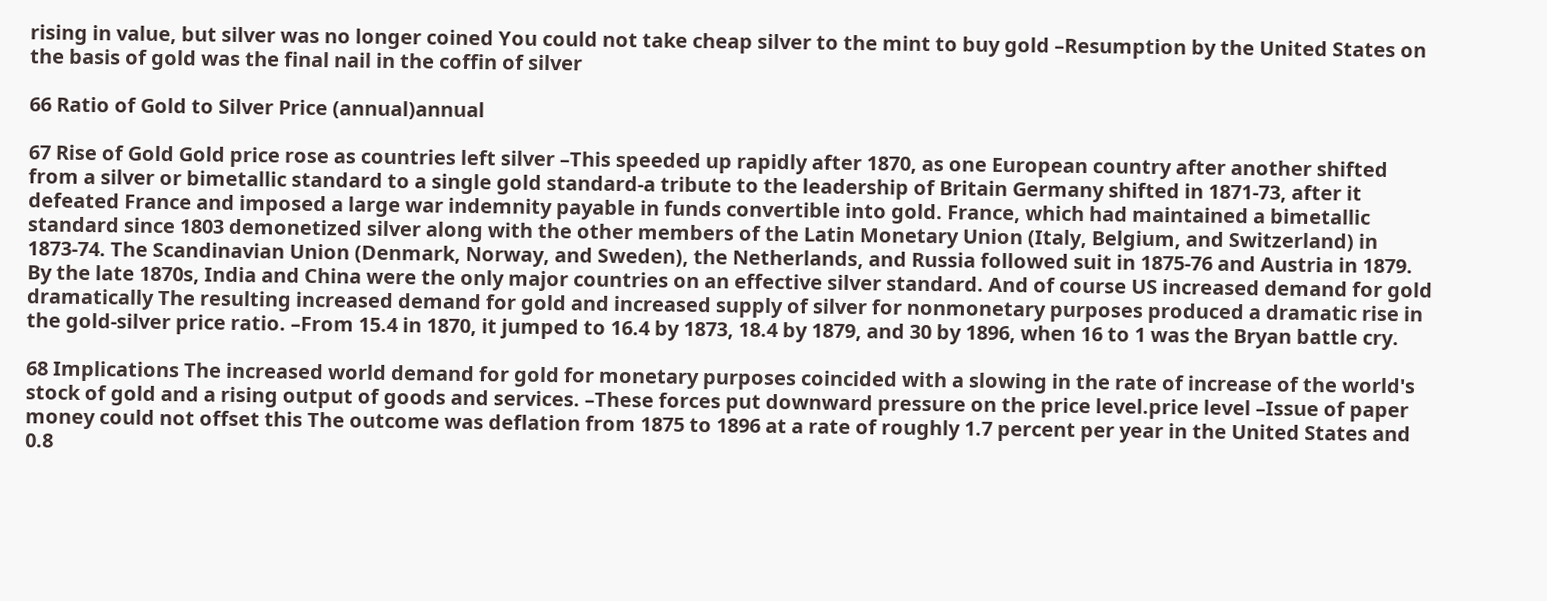rising in value, but silver was no longer coined You could not take cheap silver to the mint to buy gold –Resumption by the United States on the basis of gold was the final nail in the coffin of silver

66 Ratio of Gold to Silver Price (annual)annual

67 Rise of Gold Gold price rose as countries left silver –This speeded up rapidly after 1870, as one European country after another shifted from a silver or bimetallic standard to a single gold standard-a tribute to the leadership of Britain Germany shifted in 1871-73, after it defeated France and imposed a large war indemnity payable in funds convertible into gold. France, which had maintained a bimetallic standard since 1803 demonetized silver along with the other members of the Latin Monetary Union (Italy, Belgium, and Switzerland) in 1873-74. The Scandinavian Union (Denmark, Norway, and Sweden), the Netherlands, and Russia followed suit in 1875-76 and Austria in 1879. By the late 1870s, India and China were the only major countries on an effective silver standard. And of course US increased demand for gold dramatically The resulting increased demand for gold and increased supply of silver for nonmonetary purposes produced a dramatic rise in the gold-silver price ratio. –From 15.4 in 1870, it jumped to 16.4 by 1873, 18.4 by 1879, and 30 by 1896, when 16 to 1 was the Bryan battle cry.

68 Implications The increased world demand for gold for monetary purposes coincided with a slowing in the rate of increase of the world's stock of gold and a rising output of goods and services. –These forces put downward pressure on the price level.price level –Issue of paper money could not offset this The outcome was deflation from 1875 to 1896 at a rate of roughly 1.7 percent per year in the United States and 0.8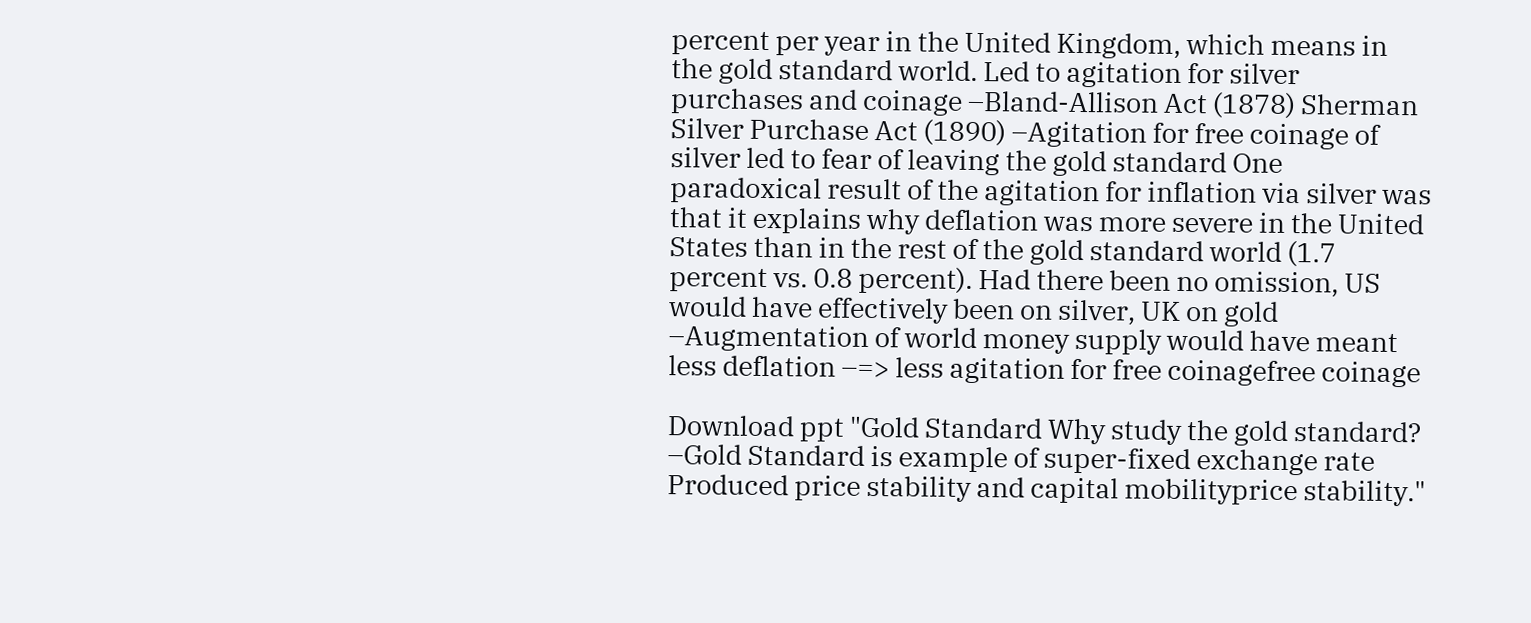percent per year in the United Kingdom, which means in the gold standard world. Led to agitation for silver purchases and coinage –Bland-Allison Act (1878) Sherman Silver Purchase Act (1890) –Agitation for free coinage of silver led to fear of leaving the gold standard One paradoxical result of the agitation for inflation via silver was that it explains why deflation was more severe in the United States than in the rest of the gold standard world (1.7 percent vs. 0.8 percent). Had there been no omission, US would have effectively been on silver, UK on gold –Augmentation of world money supply would have meant less deflation –=> less agitation for free coinagefree coinage

Download ppt "Gold Standard Why study the gold standard? –Gold Standard is example of super-fixed exchange rate Produced price stability and capital mobilityprice stability."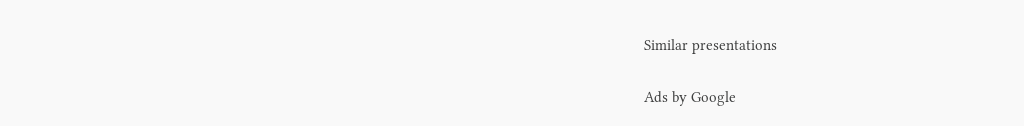Similar presentations

Ads by Google